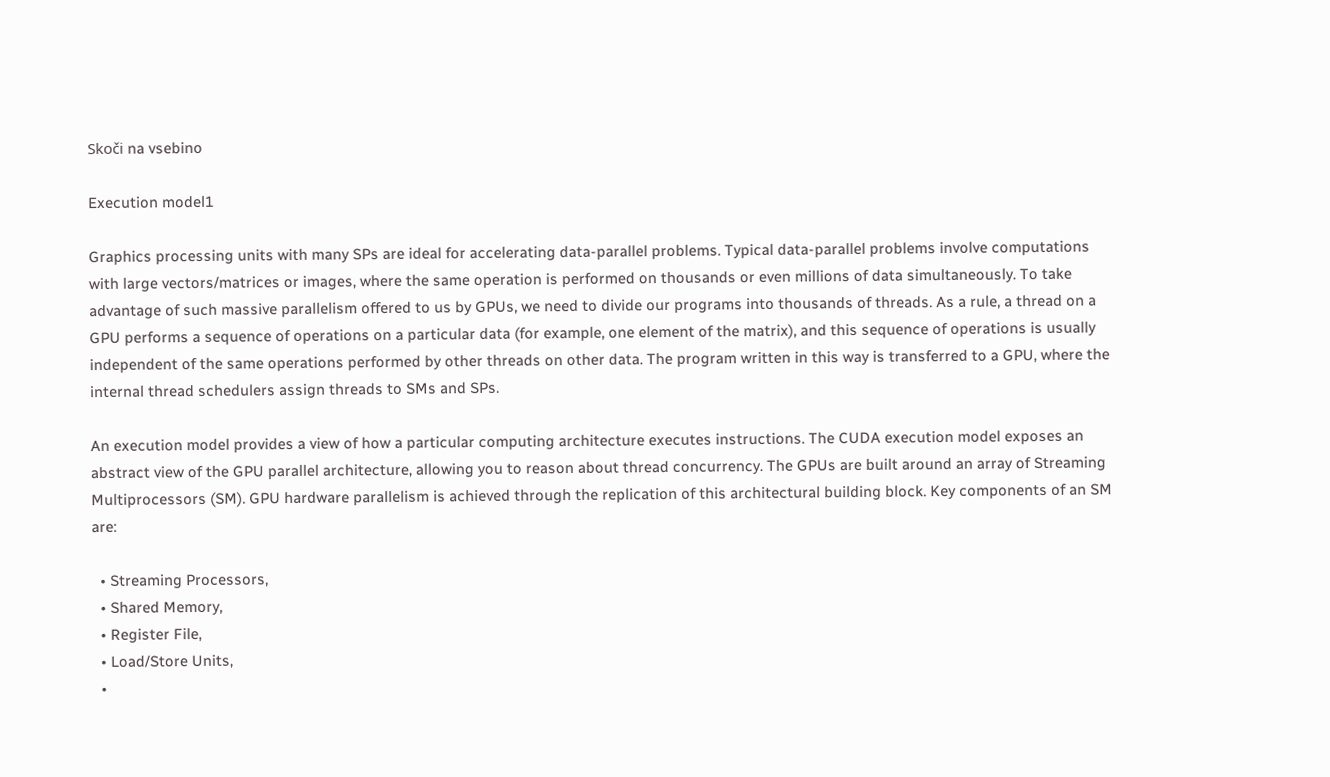Skoči na vsebino

Execution model1

Graphics processing units with many SPs are ideal for accelerating data-parallel problems. Typical data-parallel problems involve computations with large vectors/matrices or images, where the same operation is performed on thousands or even millions of data simultaneously. To take advantage of such massive parallelism offered to us by GPUs, we need to divide our programs into thousands of threads. As a rule, a thread on a GPU performs a sequence of operations on a particular data (for example, one element of the matrix), and this sequence of operations is usually independent of the same operations performed by other threads on other data. The program written in this way is transferred to a GPU, where the internal thread schedulers assign threads to SMs and SPs.

An execution model provides a view of how a particular computing architecture executes instructions. The CUDA execution model exposes an abstract view of the GPU parallel architecture, allowing you to reason about thread concurrency. The GPUs are built around an array of Streaming Multiprocessors (SM). GPU hardware parallelism is achieved through the replication of this architectural building block. Key components of an SM are:

  • Streaming Processors,
  • Shared Memory,
  • Register File,
  • Load/Store Units,
  •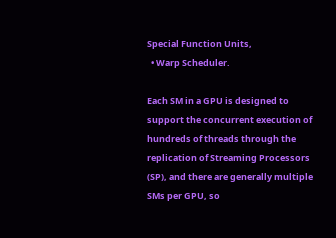Special Function Units,
  • Warp Scheduler.

Each SM in a GPU is designed to support the concurrent execution of hundreds of threads through the replication of Streaming Processors (SP), and there are generally multiple SMs per GPU, so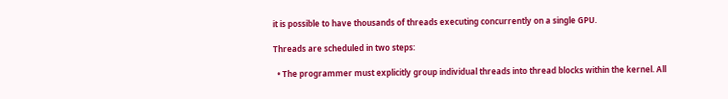it is possible to have thousands of threads executing concurrently on a single GPU.

Threads are scheduled in two steps:

  • The programmer must explicitly group individual threads into thread blocks within the kernel. All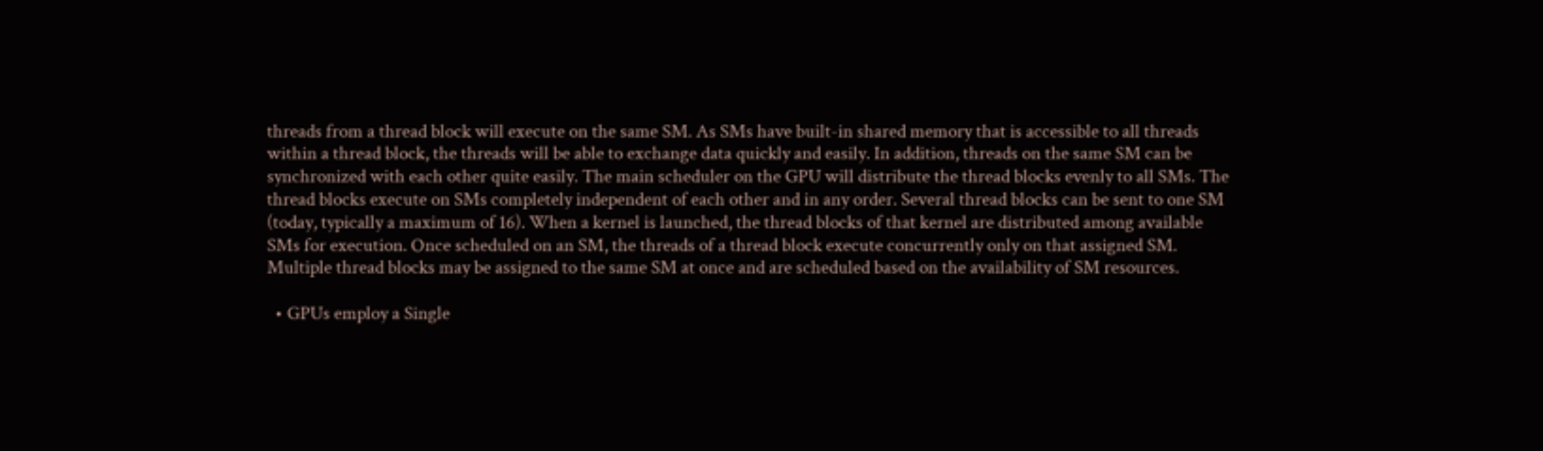threads from a thread block will execute on the same SM. As SMs have built-in shared memory that is accessible to all threads within a thread block, the threads will be able to exchange data quickly and easily. In addition, threads on the same SM can be synchronized with each other quite easily. The main scheduler on the GPU will distribute the thread blocks evenly to all SMs. The thread blocks execute on SMs completely independent of each other and in any order. Several thread blocks can be sent to one SM (today, typically a maximum of 16). When a kernel is launched, the thread blocks of that kernel are distributed among available SMs for execution. Once scheduled on an SM, the threads of a thread block execute concurrently only on that assigned SM. Multiple thread blocks may be assigned to the same SM at once and are scheduled based on the availability of SM resources.

  • GPUs employ a Single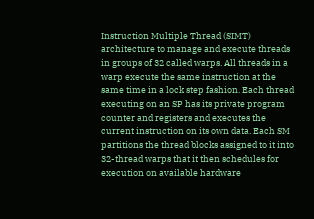Instruction Multiple Thread (SIMT) architecture to manage and execute threads in groups of 32 called warps. All threads in a warp execute the same instruction at the same time in a lock step fashion. Each thread executing on an SP has its private program counter and registers and executes the current instruction on its own data. Each SM partitions the thread blocks assigned to it into 32-thread warps that it then schedules for execution on available hardware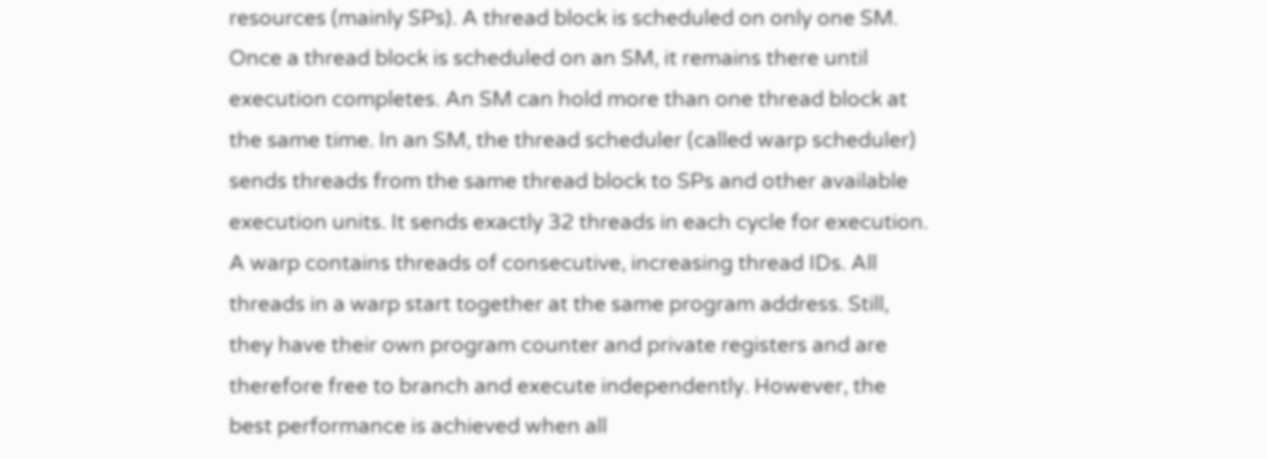resources (mainly SPs). A thread block is scheduled on only one SM. Once a thread block is scheduled on an SM, it remains there until execution completes. An SM can hold more than one thread block at the same time. In an SM, the thread scheduler (called warp scheduler) sends threads from the same thread block to SPs and other available execution units. It sends exactly 32 threads in each cycle for execution. A warp contains threads of consecutive, increasing thread IDs. All threads in a warp start together at the same program address. Still, they have their own program counter and private registers and are therefore free to branch and execute independently. However, the best performance is achieved when all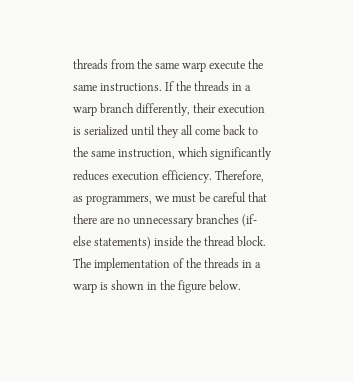threads from the same warp execute the same instructions. If the threads in a warp branch differently, their execution is serialized until they all come back to the same instruction, which significantly reduces execution efficiency. Therefore, as programmers, we must be careful that there are no unnecessary branches (if-else statements) inside the thread block. The implementation of the threads in a warp is shown in the figure below.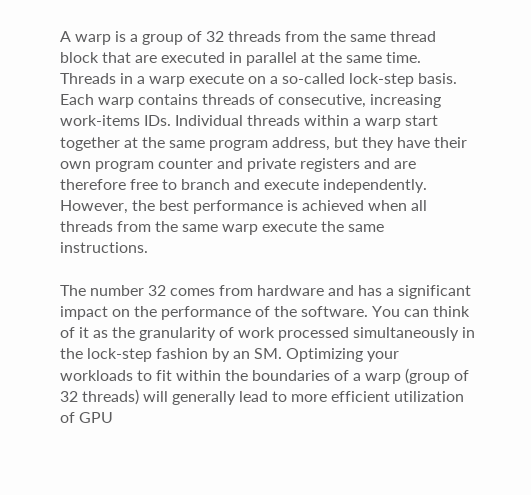A warp is a group of 32 threads from the same thread block that are executed in parallel at the same time. Threads in a warp execute on a so-called lock-step basis. Each warp contains threads of consecutive, increasing work-items IDs. Individual threads within a warp start together at the same program address, but they have their own program counter and private registers and are therefore free to branch and execute independently. However, the best performance is achieved when all threads from the same warp execute the same instructions.

The number 32 comes from hardware and has a significant impact on the performance of the software. You can think of it as the granularity of work processed simultaneously in the lock-step fashion by an SM. Optimizing your workloads to fit within the boundaries of a warp (group of 32 threads) will generally lead to more efficient utilization of GPU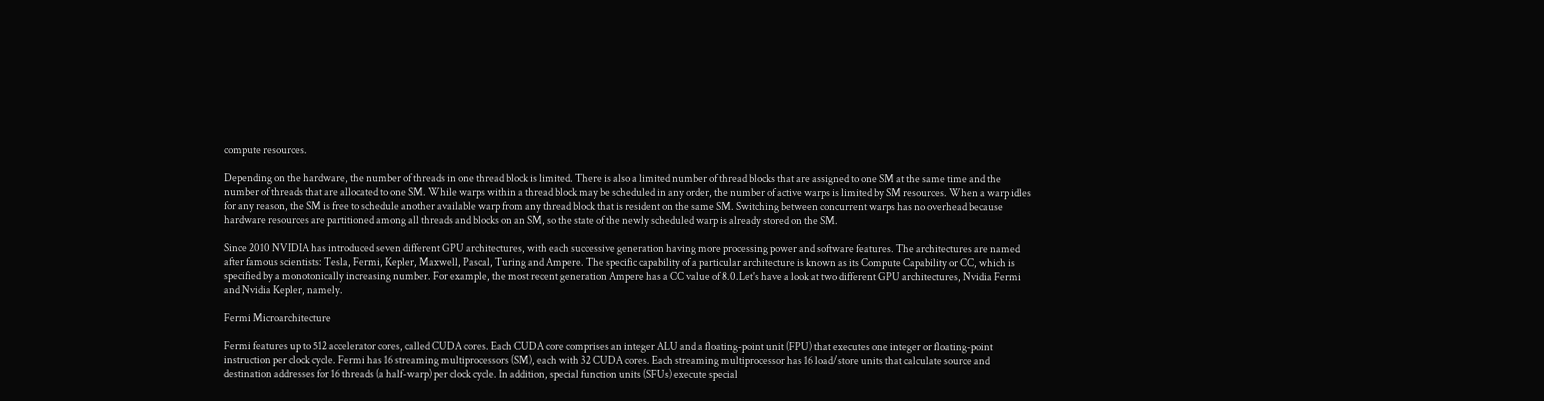compute resources.

Depending on the hardware, the number of threads in one thread block is limited. There is also a limited number of thread blocks that are assigned to one SM at the same time and the number of threads that are allocated to one SM. While warps within a thread block may be scheduled in any order, the number of active warps is limited by SM resources. When a warp idles for any reason, the SM is free to schedule another available warp from any thread block that is resident on the same SM. Switching between concurrent warps has no overhead because hardware resources are partitioned among all threads and blocks on an SM, so the state of the newly scheduled warp is already stored on the SM.

Since 2010 NVIDIA has introduced seven different GPU architectures, with each successive generation having more processing power and software features. The architectures are named after famous scientists: Tesla, Fermi, Kepler, Maxwell, Pascal, Turing and Ampere. The specific capability of a particular architecture is known as its Compute Capability or CC, which is specified by a monotonically increasing number. For example, the most recent generation Ampere has a CC value of 8.0.Let's have a look at two different GPU architectures, Nvidia Fermi and Nvidia Kepler, namely.

Fermi Microarchitecture

Fermi features up to 512 accelerator cores, called CUDA cores. Each CUDA core comprises an integer ALU and a floating-point unit (FPU) that executes one integer or floating-point instruction per clock cycle. Fermi has 16 streaming multiprocessors (SM), each with 32 CUDA cores. Each streaming multiprocessor has 16 load/store units that calculate source and destination addresses for 16 threads (a half-warp) per clock cycle. In addition, special function units (SFUs) execute special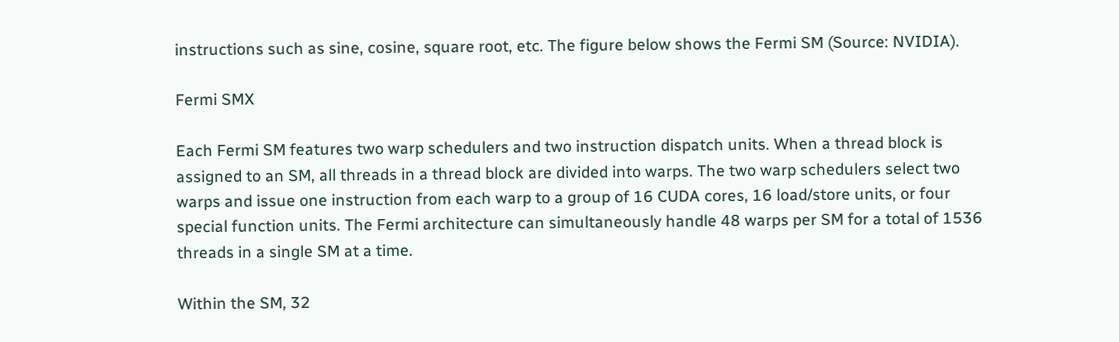instructions such as sine, cosine, square root, etc. The figure below shows the Fermi SM (Source: NVIDIA).

Fermi SMX

Each Fermi SM features two warp schedulers and two instruction dispatch units. When a thread block is assigned to an SM, all threads in a thread block are divided into warps. The two warp schedulers select two warps and issue one instruction from each warp to a group of 16 CUDA cores, 16 load/store units, or four special function units. The Fermi architecture can simultaneously handle 48 warps per SM for a total of 1536 threads in a single SM at a time.

Within the SM, 32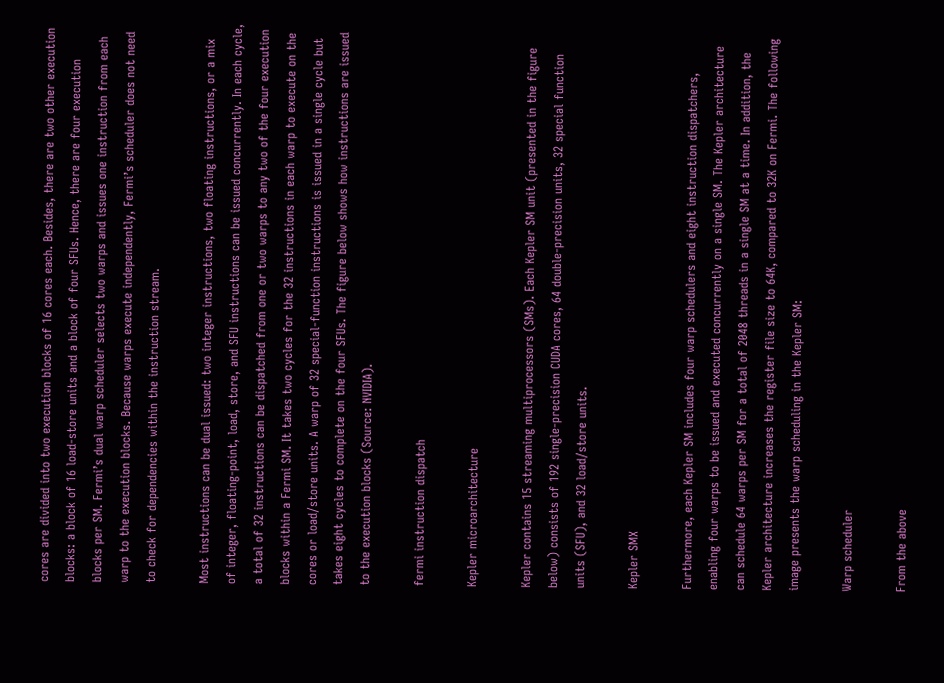cores are divided into two execution blocks of 16 cores each. Besides, there are two other execution blocks: a block of 16 load-store units and a block of four SFUs. Hence, there are four execution blocks per SM. Fermi’s dual warp scheduler selects two warps and issues one instruction from each warp to the execution blocks. Because warps execute independently, Fermi’s scheduler does not need to check for dependencies within the instruction stream.

Most instructions can be dual issued: two integer instructions, two floating instructions, or a mix of integer, floating-point, load, store, and SFU instructions can be issued concurrently. In each cycle, a total of 32 instructions can be dispatched from one or two warps to any two of the four execution blocks within a Fermi SM. It takes two cycles for the 32 instructions in each warp to execute on the cores or load/store units. A warp of 32 special-function instructions is issued in a single cycle but takes eight cycles to complete on the four SFUs. The figure below shows how instructions are issued to the execution blocks (Source: NVIDIA).

fermi instruction dispatch

Kepler microarchitecture

Kepler contains 15 streaming multiprocessors (SMs). Each Kepler SM unit (presented in the figure below) consists of 192 single-precision CUDA cores, 64 double-precision units, 32 special function units (SFU), and 32 load/store units.

Kepler SMX

Furthermore, each Kepler SM includes four warp schedulers and eight instruction dispatchers, enabling four warps to be issued and executed concurrently on a single SM. The Kepler architecture can schedule 64 warps per SM for a total of 2048 threads in a single SM at a time. In addition, the Kepler architecture increases the register file size to 64K, compared to 32K on Fermi. The following image presents the warp scheduling in the Kepler SM:

Warp scheduler

From the above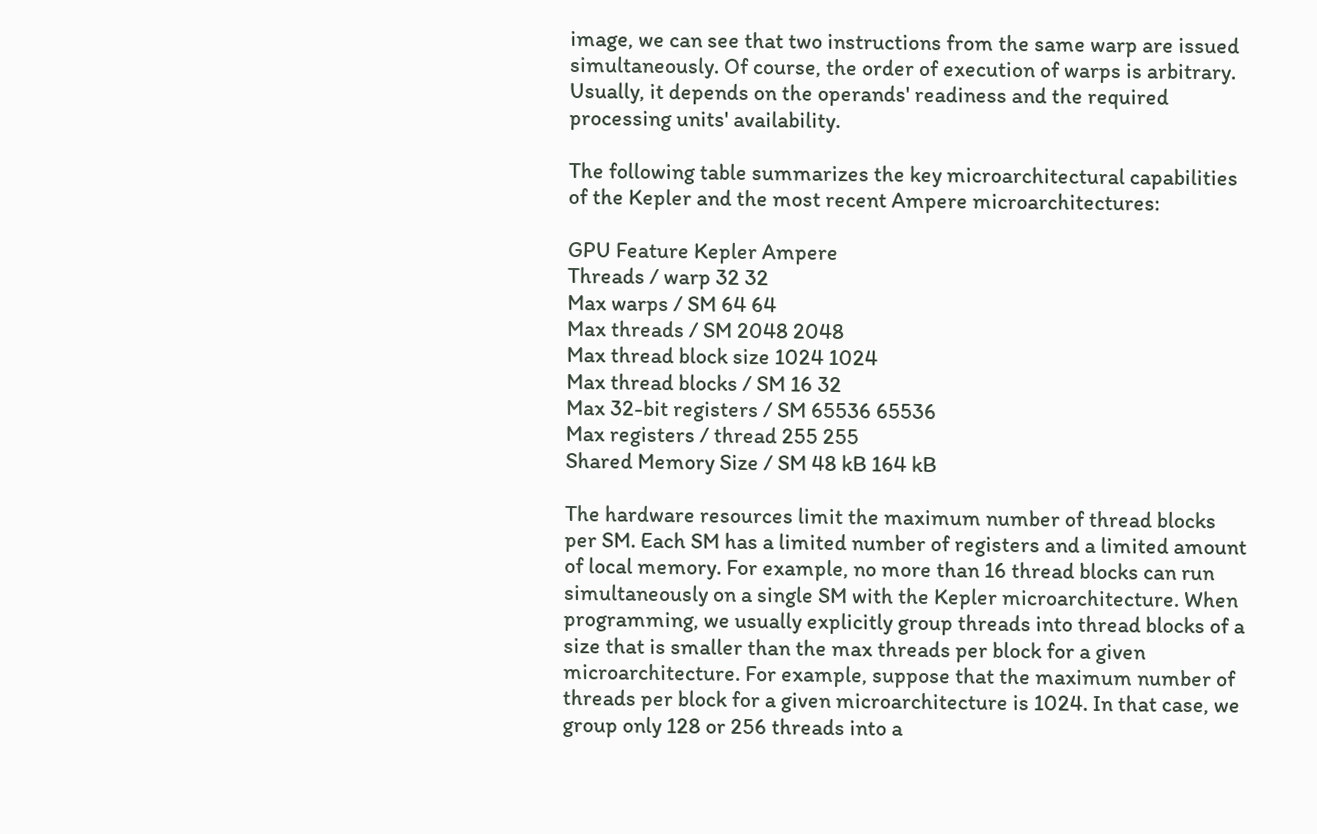image, we can see that two instructions from the same warp are issued simultaneously. Of course, the order of execution of warps is arbitrary. Usually, it depends on the operands' readiness and the required processing units' availability.

The following table summarizes the key microarchitectural capabilities of the Kepler and the most recent Ampere microarchitectures:

GPU Feature Kepler Ampere
Threads / warp 32 32
Max warps / SM 64 64
Max threads / SM 2048 2048
Max thread block size 1024 1024
Max thread blocks / SM 16 32
Max 32-bit registers / SM 65536 65536
Max registers / thread 255 255
Shared Memory Size / SM 48 kB 164 kB

The hardware resources limit the maximum number of thread blocks per SM. Each SM has a limited number of registers and a limited amount of local memory. For example, no more than 16 thread blocks can run simultaneously on a single SM with the Kepler microarchitecture. When programming, we usually explicitly group threads into thread blocks of a size that is smaller than the max threads per block for a given microarchitecture. For example, suppose that the maximum number of threads per block for a given microarchitecture is 1024. In that case, we group only 128 or 256 threads into a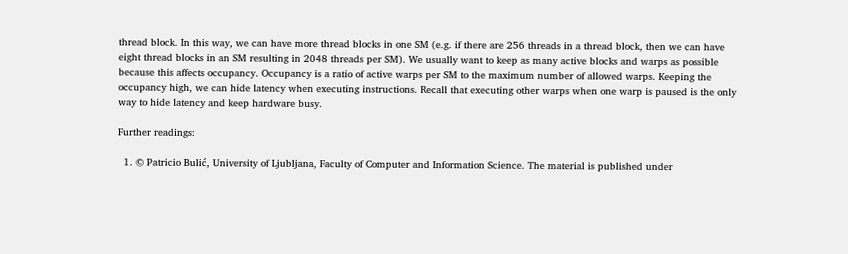thread block. In this way, we can have more thread blocks in one SM (e.g. if there are 256 threads in a thread block, then we can have eight thread blocks in an SM resulting in 2048 threads per SM). We usually want to keep as many active blocks and warps as possible because this affects occupancy. Occupancy is a ratio of active warps per SM to the maximum number of allowed warps. Keeping the occupancy high, we can hide latency when executing instructions. Recall that executing other warps when one warp is paused is the only way to hide latency and keep hardware busy.

Further readings:

  1. © Patricio Bulić, University of Ljubljana, Faculty of Computer and Information Science. The material is published under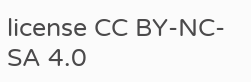license CC BY-NC-SA 4.0